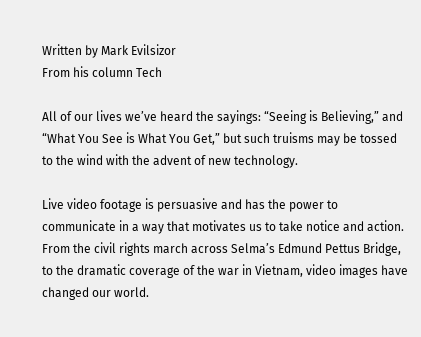Written by Mark Evilsizor
From his column Tech

All of our lives we’ve heard the sayings: “Seeing is Believing,” and “What You See is What You Get,” but such truisms may be tossed to the wind with the advent of new technology.

Live video footage is persuasive and has the power to communicate in a way that motivates us to take notice and action. From the civil rights march across Selma’s Edmund Pettus Bridge, to the dramatic coverage of the war in Vietnam, video images have changed our world.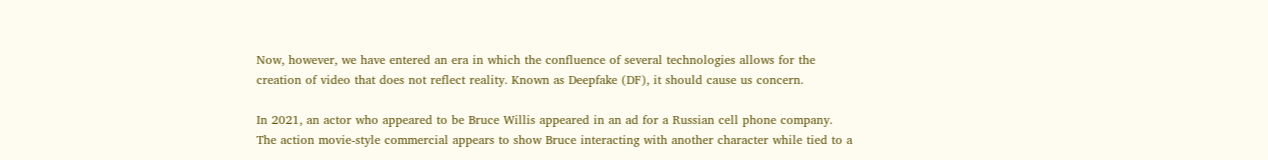Now, however, we have entered an era in which the confluence of several technologies allows for the creation of video that does not reflect reality. Known as Deepfake (DF), it should cause us concern.

In 2021, an actor who appeared to be Bruce Willis appeared in an ad for a Russian cell phone company. The action movie-style commercial appears to show Bruce interacting with another character while tied to a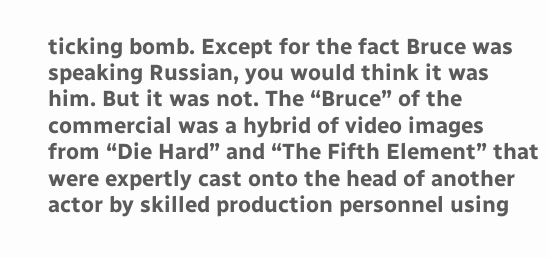ticking bomb. Except for the fact Bruce was speaking Russian, you would think it was him. But it was not. The “Bruce” of the commercial was a hybrid of video images from “Die Hard” and “The Fifth Element” that were expertly cast onto the head of another actor by skilled production personnel using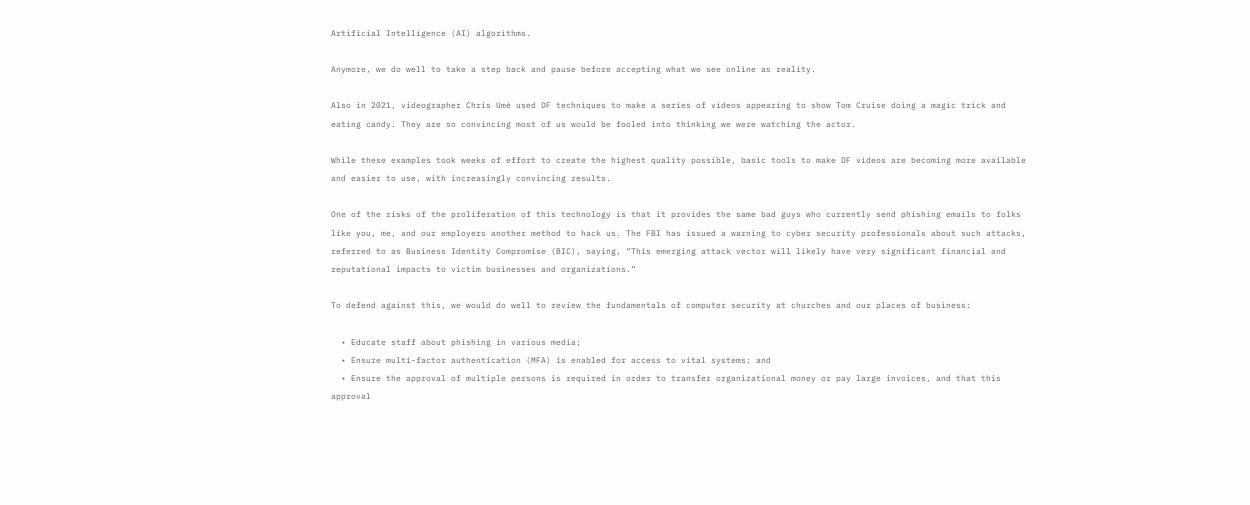Artificial Intelligence (AI) algorithms.

Anymore, we do well to take a step back and pause before accepting what we see online as reality.

Also in 2021, videographer Chris Umé used DF techniques to make a series of videos appearing to show Tom Cruise doing a magic trick and eating candy. They are so convincing most of us would be fooled into thinking we were watching the actor.

While these examples took weeks of effort to create the highest quality possible, basic tools to make DF videos are becoming more available and easier to use, with increasingly convincing results.

One of the risks of the proliferation of this technology is that it provides the same bad guys who currently send phishing emails to folks like you, me, and our employers another method to hack us. The FBI has issued a warning to cyber security professionals about such attacks, referred to as Business Identity Compromise (BIC), saying, “This emerging attack vector will likely have very significant financial and reputational impacts to victim businesses and organizations.”

To defend against this, we would do well to review the fundamentals of computer security at churches and our places of business:

  • Educate staff about phishing in various media;
  • Ensure multi-factor authentication (MFA) is enabled for access to vital systems; and
  • Ensure the approval of multiple persons is required in order to transfer organizational money or pay large invoices, and that this approval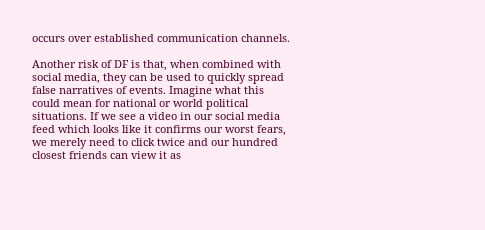occurs over established communication channels.

Another risk of DF is that, when combined with social media, they can be used to quickly spread false narratives of events. Imagine what this could mean for national or world political situations. If we see a video in our social media feed which looks like it confirms our worst fears, we merely need to click twice and our hundred closest friends can view it as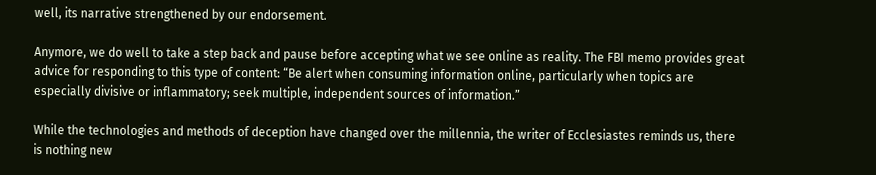well, its narrative strengthened by our endorsement.

Anymore, we do well to take a step back and pause before accepting what we see online as reality. The FBI memo provides great advice for responding to this type of content: “Be alert when consuming information online, particularly when topics are especially divisive or inflammatory; seek multiple, independent sources of information.”

While the technologies and methods of deception have changed over the millennia, the writer of Ecclesiastes reminds us, there is nothing new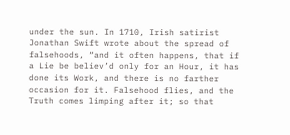under the sun. In 1710, Irish satirist Jonathan Swift wrote about the spread of falsehoods, “and it often happens, that if a Lie be believ’d only for an Hour, it has done its Work, and there is no farther occasion for it. Falsehood flies, and the Truth comes limping after it; so that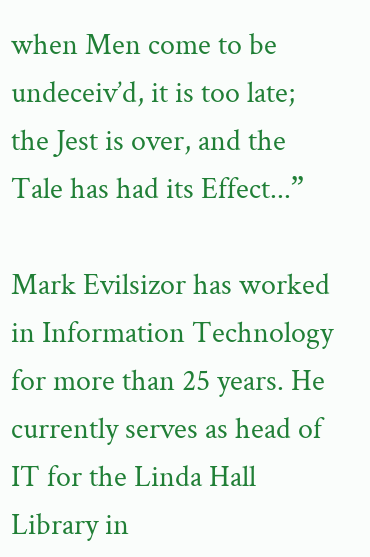when Men come to be undeceiv’d, it is too late; the Jest is over, and the Tale has had its Effect...”

Mark Evilsizor has worked in Information Technology for more than 25 years. He currently serves as head of IT for the Linda Hall Library in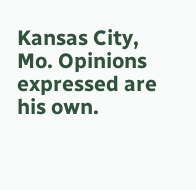Kansas City, Mo. Opinions expressed are his own.